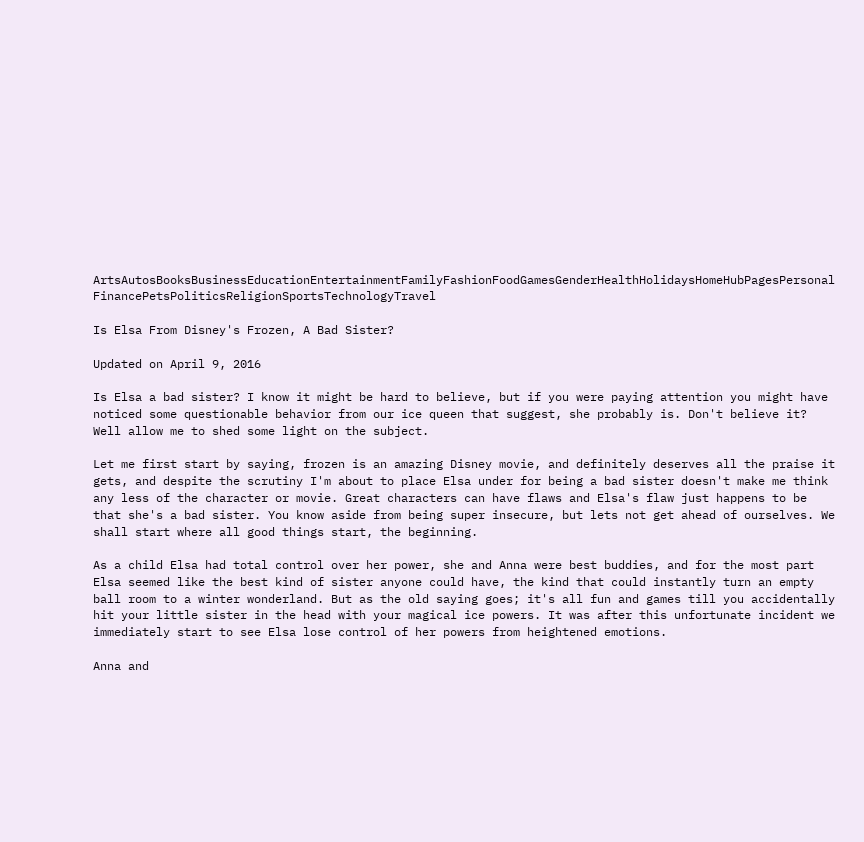ArtsAutosBooksBusinessEducationEntertainmentFamilyFashionFoodGamesGenderHealthHolidaysHomeHubPagesPersonal FinancePetsPoliticsReligionSportsTechnologyTravel

Is Elsa From Disney's Frozen, A Bad Sister?

Updated on April 9, 2016

Is Elsa a bad sister? I know it might be hard to believe, but if you were paying attention you might have noticed some questionable behavior from our ice queen that suggest, she probably is. Don't believe it? Well allow me to shed some light on the subject.

Let me first start by saying, frozen is an amazing Disney movie, and definitely deserves all the praise it gets, and despite the scrutiny I'm about to place Elsa under for being a bad sister doesn't make me think any less of the character or movie. Great characters can have flaws and Elsa's flaw just happens to be that she's a bad sister. You know aside from being super insecure, but lets not get ahead of ourselves. We shall start where all good things start, the beginning.

As a child Elsa had total control over her power, she and Anna were best buddies, and for the most part Elsa seemed like the best kind of sister anyone could have, the kind that could instantly turn an empty ball room to a winter wonderland. But as the old saying goes; it's all fun and games till you accidentally hit your little sister in the head with your magical ice powers. It was after this unfortunate incident we immediately start to see Elsa lose control of her powers from heightened emotions.

Anna and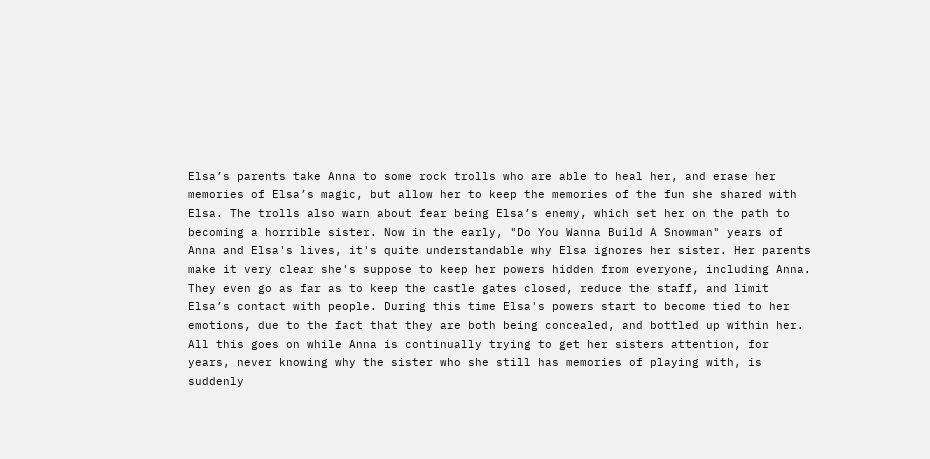Elsa’s parents take Anna to some rock trolls who are able to heal her, and erase her memories of Elsa’s magic, but allow her to keep the memories of the fun she shared with Elsa. The trolls also warn about fear being Elsa’s enemy, which set her on the path to becoming a horrible sister. Now in the early, "Do You Wanna Build A Snowman" years of Anna and Elsa's lives, it's quite understandable why Elsa ignores her sister. Her parents make it very clear she's suppose to keep her powers hidden from everyone, including Anna. They even go as far as to keep the castle gates closed, reduce the staff, and limit Elsa’s contact with people. During this time Elsa's powers start to become tied to her emotions, due to the fact that they are both being concealed, and bottled up within her. All this goes on while Anna is continually trying to get her sisters attention, for years, never knowing why the sister who she still has memories of playing with, is suddenly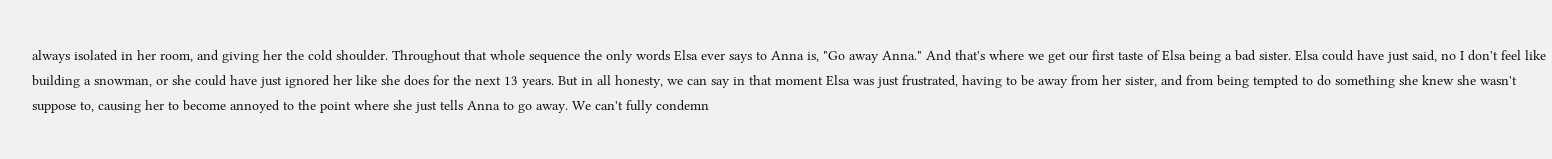always isolated in her room, and giving her the cold shoulder. Throughout that whole sequence the only words Elsa ever says to Anna is, "Go away Anna." And that's where we get our first taste of Elsa being a bad sister. Elsa could have just said, no I don't feel like building a snowman, or she could have just ignored her like she does for the next 13 years. But in all honesty, we can say in that moment Elsa was just frustrated, having to be away from her sister, and from being tempted to do something she knew she wasn't suppose to, causing her to become annoyed to the point where she just tells Anna to go away. We can't fully condemn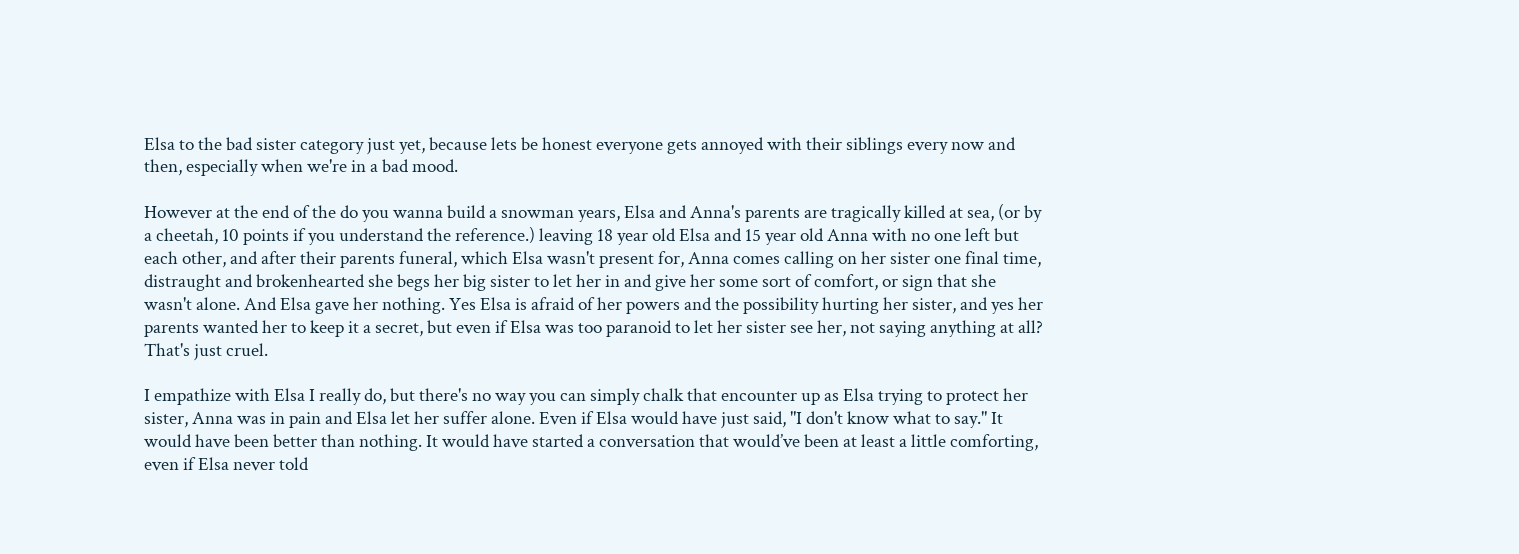Elsa to the bad sister category just yet, because lets be honest everyone gets annoyed with their siblings every now and then, especially when we're in a bad mood.

However at the end of the do you wanna build a snowman years, Elsa and Anna's parents are tragically killed at sea, (or by a cheetah, 10 points if you understand the reference.) leaving 18 year old Elsa and 15 year old Anna with no one left but each other, and after their parents funeral, which Elsa wasn't present for, Anna comes calling on her sister one final time, distraught and brokenhearted she begs her big sister to let her in and give her some sort of comfort, or sign that she wasn't alone. And Elsa gave her nothing. Yes Elsa is afraid of her powers and the possibility hurting her sister, and yes her parents wanted her to keep it a secret, but even if Elsa was too paranoid to let her sister see her, not saying anything at all? That's just cruel.

I empathize with Elsa I really do, but there's no way you can simply chalk that encounter up as Elsa trying to protect her sister, Anna was in pain and Elsa let her suffer alone. Even if Elsa would have just said, "I don't know what to say." It would have been better than nothing. It would have started a conversation that would’ve been at least a little comforting, even if Elsa never told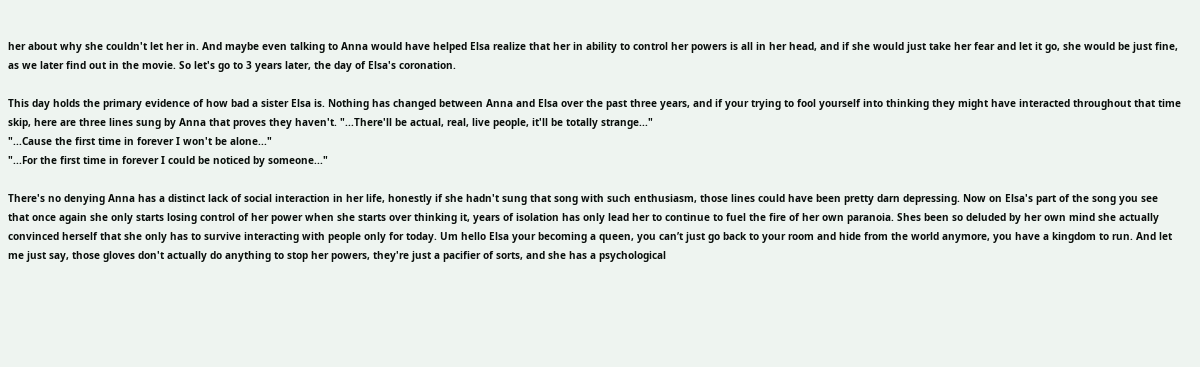her about why she couldn't let her in. And maybe even talking to Anna would have helped Elsa realize that her in ability to control her powers is all in her head, and if she would just take her fear and let it go, she would be just fine, as we later find out in the movie. So let's go to 3 years later, the day of Elsa's coronation.

This day holds the primary evidence of how bad a sister Elsa is. Nothing has changed between Anna and Elsa over the past three years, and if your trying to fool yourself into thinking they might have interacted throughout that time skip, here are three lines sung by Anna that proves they haven't. "...There'll be actual, real, live people, it'll be totally strange..."
"...Cause the first time in forever I won't be alone..."
"...For the first time in forever I could be noticed by someone..."

There's no denying Anna has a distinct lack of social interaction in her life, honestly if she hadn't sung that song with such enthusiasm, those lines could have been pretty darn depressing. Now on Elsa's part of the song you see that once again she only starts losing control of her power when she starts over thinking it, years of isolation has only lead her to continue to fuel the fire of her own paranoia. Shes been so deluded by her own mind she actually convinced herself that she only has to survive interacting with people only for today. Um hello Elsa your becoming a queen, you can’t just go back to your room and hide from the world anymore, you have a kingdom to run. And let me just say, those gloves don't actually do anything to stop her powers, they're just a pacifier of sorts, and she has a psychological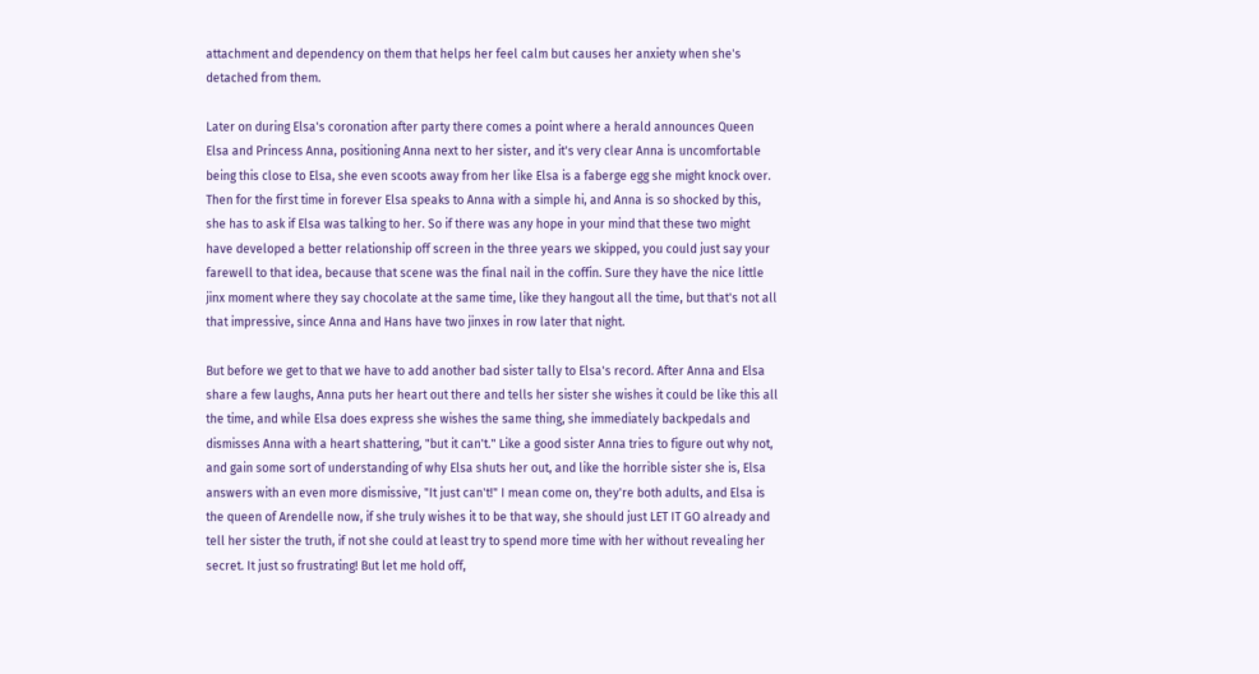attachment and dependency on them that helps her feel calm but causes her anxiety when she's detached from them.

Later on during Elsa's coronation after party there comes a point where a herald announces Queen Elsa and Princess Anna, positioning Anna next to her sister, and it's very clear Anna is uncomfortable being this close to Elsa, she even scoots away from her like Elsa is a faberge egg she might knock over. Then for the first time in forever Elsa speaks to Anna with a simple hi, and Anna is so shocked by this, she has to ask if Elsa was talking to her. So if there was any hope in your mind that these two might have developed a better relationship off screen in the three years we skipped, you could just say your farewell to that idea, because that scene was the final nail in the coffin. Sure they have the nice little jinx moment where they say chocolate at the same time, like they hangout all the time, but that's not all that impressive, since Anna and Hans have two jinxes in row later that night.

But before we get to that we have to add another bad sister tally to Elsa's record. After Anna and Elsa share a few laughs, Anna puts her heart out there and tells her sister she wishes it could be like this all the time, and while Elsa does express she wishes the same thing, she immediately backpedals and dismisses Anna with a heart shattering, "but it can't." Like a good sister Anna tries to figure out why not, and gain some sort of understanding of why Elsa shuts her out, and like the horrible sister she is, Elsa answers with an even more dismissive, "It just can't!" I mean come on, they're both adults, and Elsa is the queen of Arendelle now, if she truly wishes it to be that way, she should just LET IT GO already and tell her sister the truth, if not she could at least try to spend more time with her without revealing her secret. It just so frustrating! But let me hold off,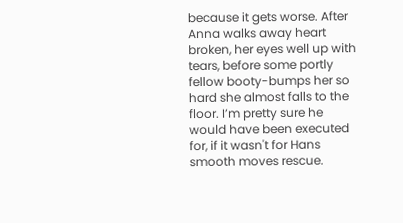because it gets worse. After Anna walks away heart broken, her eyes well up with tears, before some portly fellow booty-bumps her so hard she almost falls to the floor. I’m pretty sure he would have been executed for, if it wasn't for Hans smooth moves rescue.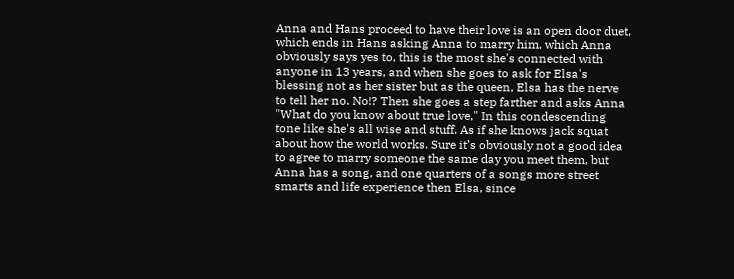Anna and Hans proceed to have their love is an open door duet, which ends in Hans asking Anna to marry him, which Anna obviously says yes to, this is the most she's connected with anyone in 13 years, and when she goes to ask for Elsa's blessing not as her sister but as the queen, Elsa has the nerve to tell her no. No!? Then she goes a step farther and asks Anna "What do you know about true love," In this condescending tone like she's all wise and stuff. As if she knows jack squat about how the world works. Sure it’s obviously not a good idea to agree to marry someone the same day you meet them, but Anna has a song, and one quarters of a songs more street smarts and life experience then Elsa, since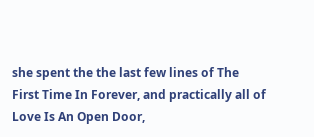she spent the the last few lines of The First Time In Forever, and practically all of Love Is An Open Door,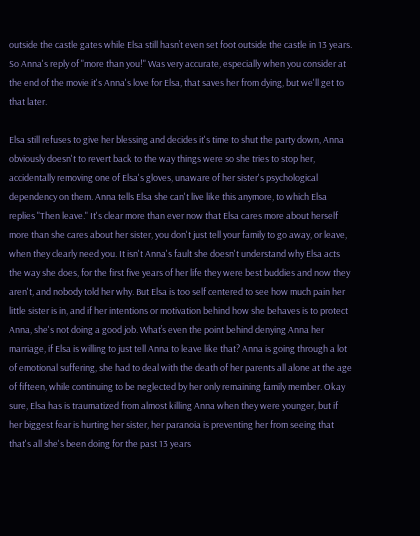outside the castle gates while Elsa still hasn’t even set foot outside the castle in 13 years. So Anna's reply of "more than you!" Was very accurate, especially when you consider at the end of the movie it's Anna's love for Elsa, that saves her from dying, but we'll get to that later.

Elsa still refuses to give her blessing and decides it's time to shut the party down, Anna obviously doesn't to revert back to the way things were so she tries to stop her, accidentally removing one of Elsa's gloves, unaware of her sister's psychological dependency on them. Anna tells Elsa she can't live like this anymore, to which Elsa replies "Then leave." It's clear more than ever now that Elsa cares more about herself more than she cares about her sister, you don't just tell your family to go away, or leave, when they clearly need you. It isn't Anna's fault she doesn't understand why Elsa acts the way she does, for the first five years of her life they were best buddies and now they aren't, and nobody told her why. But Elsa is too self centered to see how much pain her little sister is in, and if her intentions or motivation behind how she behaves is to protect Anna, she's not doing a good job. What’s even the point behind denying Anna her marriage, if Elsa is willing to just tell Anna to leave like that? Anna is going through a lot of emotional suffering, she had to deal with the death of her parents all alone at the age of fifteen, while continuing to be neglected by her only remaining family member. Okay sure, Elsa has is traumatized from almost killing Anna when they were younger, but if her biggest fear is hurting her sister, her paranoia is preventing her from seeing that that's all she's been doing for the past 13 years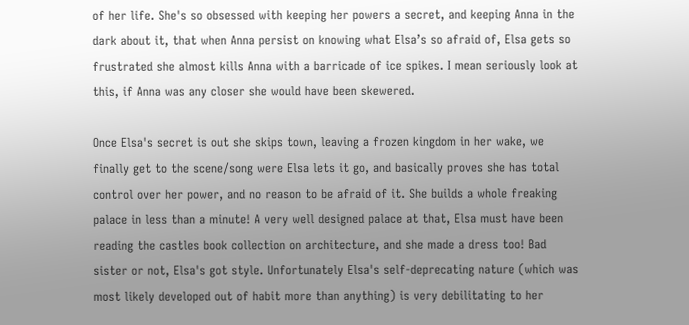of her life. She's so obsessed with keeping her powers a secret, and keeping Anna in the dark about it, that when Anna persist on knowing what Elsa’s so afraid of, Elsa gets so frustrated she almost kills Anna with a barricade of ice spikes. I mean seriously look at this, if Anna was any closer she would have been skewered.

Once Elsa's secret is out she skips town, leaving a frozen kingdom in her wake, we finally get to the scene/song were Elsa lets it go, and basically proves she has total control over her power, and no reason to be afraid of it. She builds a whole freaking palace in less than a minute! A very well designed palace at that, Elsa must have been reading the castles book collection on architecture, and she made a dress too! Bad sister or not, Elsa's got style. Unfortunately Elsa's self-deprecating nature (which was most likely developed out of habit more than anything) is very debilitating to her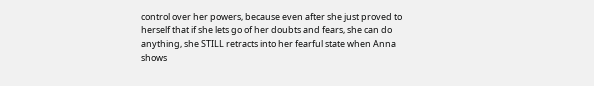control over her powers, because even after she just proved to herself that if she lets go of her doubts and fears, she can do anything, she STILL retracts into her fearful state when Anna shows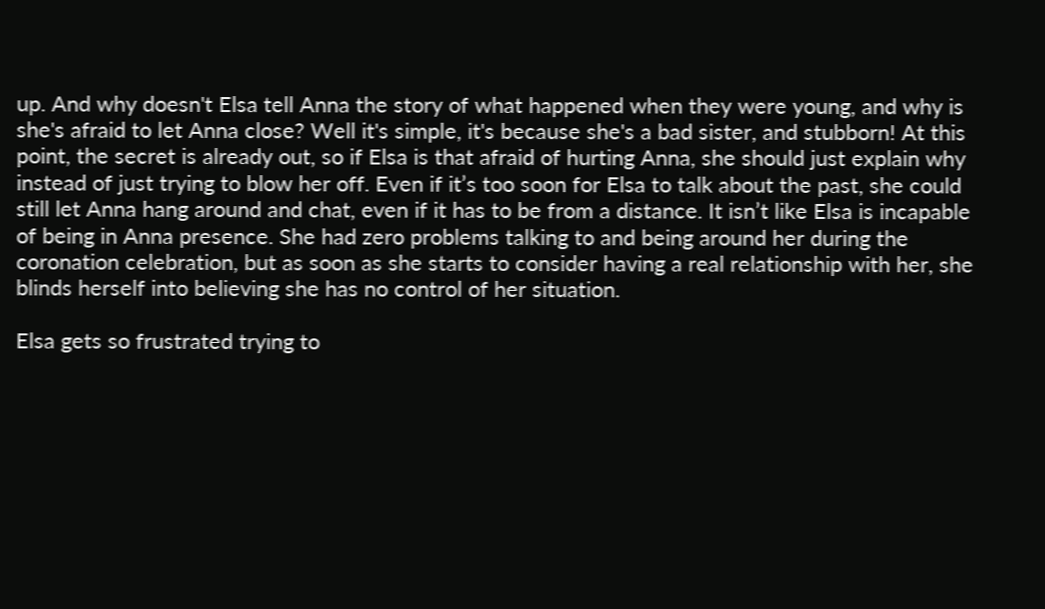up. And why doesn't Elsa tell Anna the story of what happened when they were young, and why is she's afraid to let Anna close? Well it's simple, it's because she's a bad sister, and stubborn! At this point, the secret is already out, so if Elsa is that afraid of hurting Anna, she should just explain why instead of just trying to blow her off. Even if it’s too soon for Elsa to talk about the past, she could still let Anna hang around and chat, even if it has to be from a distance. It isn’t like Elsa is incapable of being in Anna presence. She had zero problems talking to and being around her during the coronation celebration, but as soon as she starts to consider having a real relationship with her, she blinds herself into believing she has no control of her situation.

Elsa gets so frustrated trying to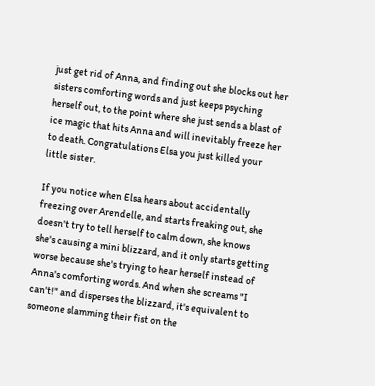just get rid of Anna, and finding out she blocks out her sisters comforting words and just keeps psyching herself out, to the point where she just sends a blast of ice magic that hits Anna and will inevitably freeze her to death. Congratulations Elsa you just killed your little sister.

If you notice when Elsa hears about accidentally freezing over Arendelle, and starts freaking out, she doesn't try to tell herself to calm down, she knows she's causing a mini blizzard, and it only starts getting worse because she's trying to hear herself instead of Anna's comforting words. And when she screams "I can't!" and disperses the blizzard, it's equivalent to someone slamming their fist on the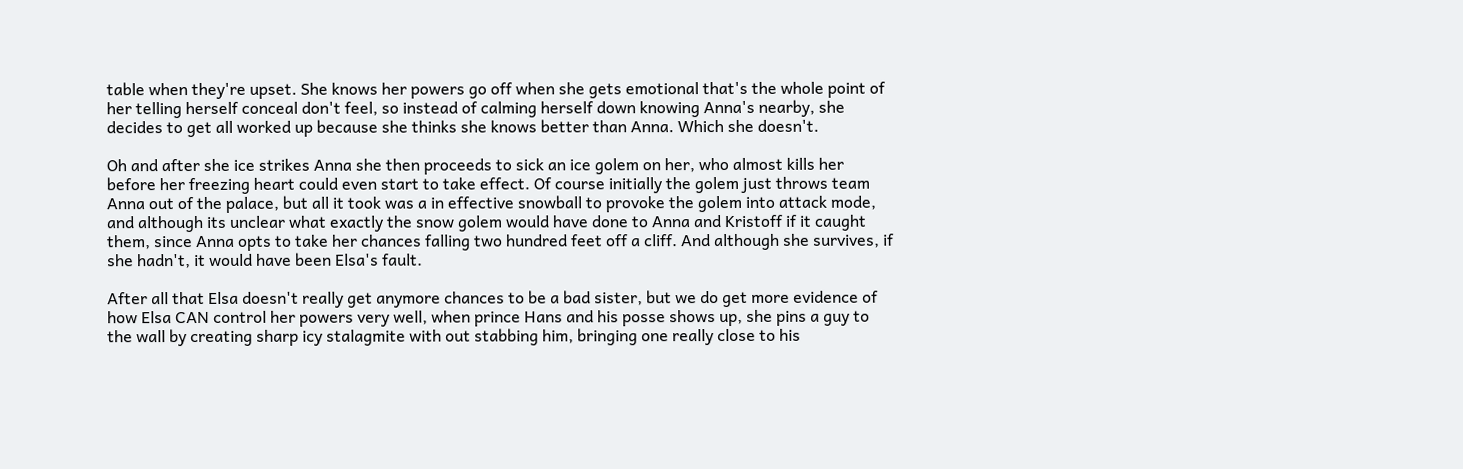table when they're upset. She knows her powers go off when she gets emotional that's the whole point of her telling herself conceal don't feel, so instead of calming herself down knowing Anna's nearby, she decides to get all worked up because she thinks she knows better than Anna. Which she doesn't.

Oh and after she ice strikes Anna she then proceeds to sick an ice golem on her, who almost kills her before her freezing heart could even start to take effect. Of course initially the golem just throws team Anna out of the palace, but all it took was a in effective snowball to provoke the golem into attack mode, and although its unclear what exactly the snow golem would have done to Anna and Kristoff if it caught them, since Anna opts to take her chances falling two hundred feet off a cliff. And although she survives, if she hadn't, it would have been Elsa's fault.

After all that Elsa doesn't really get anymore chances to be a bad sister, but we do get more evidence of how Elsa CAN control her powers very well, when prince Hans and his posse shows up, she pins a guy to the wall by creating sharp icy stalagmite with out stabbing him, bringing one really close to his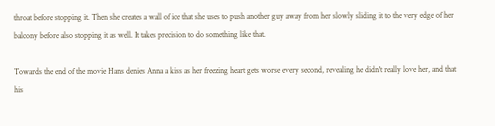throat before stopping it. Then she creates a wall of ice that she uses to push another guy away from her slowly sliding it to the very edge of her balcony before also stopping it as well. It takes precision to do something like that.

Towards the end of the movie Hans denies Anna a kiss as her freezing heart gets worse every second, revealing he didn't really love her, and that his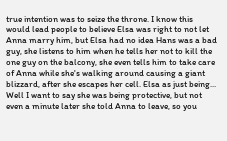true intention was to seize the throne. I know this would lead people to believe Elsa was right to not let Anna marry him, but Elsa had no idea Hans was a bad guy, she listens to him when he tells her not to kill the one guy on the balcony, she even tells him to take care of Anna while she's walking around causing a giant blizzard, after she escapes her cell. Elsa as just being... Well I want to say she was being protective, but not even a minute later she told Anna to leave, so you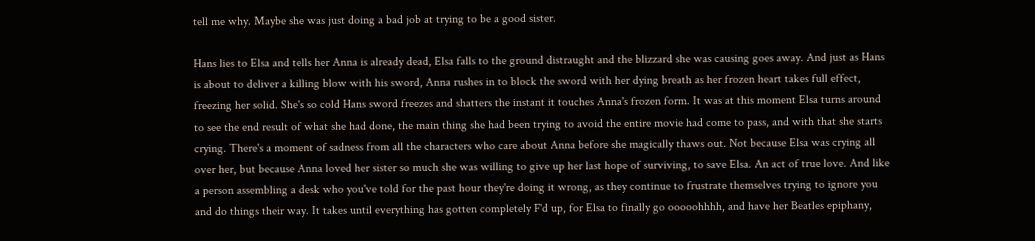tell me why. Maybe she was just doing a bad job at trying to be a good sister.

Hans lies to Elsa and tells her Anna is already dead, Elsa falls to the ground distraught and the blizzard she was causing goes away. And just as Hans is about to deliver a killing blow with his sword, Anna rushes in to block the sword with her dying breath as her frozen heart takes full effect, freezing her solid. She's so cold Hans sword freezes and shatters the instant it touches Anna's frozen form. It was at this moment Elsa turns around to see the end result of what she had done, the main thing she had been trying to avoid the entire movie had come to pass, and with that she starts crying. There's a moment of sadness from all the characters who care about Anna before she magically thaws out. Not because Elsa was crying all over her, but because Anna loved her sister so much she was willing to give up her last hope of surviving, to save Elsa. An act of true love. And like a person assembling a desk who you've told for the past hour they're doing it wrong, as they continue to frustrate themselves trying to ignore you and do things their way. It takes until everything has gotten completely F'd up, for Elsa to finally go ooooohhhh, and have her Beatles epiphany,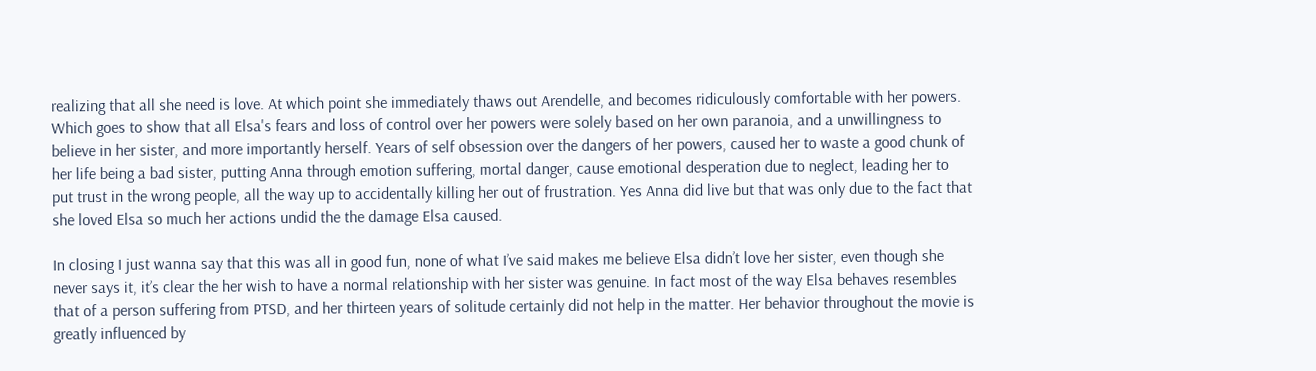realizing that all she need is love. At which point she immediately thaws out Arendelle, and becomes ridiculously comfortable with her powers. Which goes to show that all Elsa's fears and loss of control over her powers were solely based on her own paranoia, and a unwillingness to believe in her sister, and more importantly herself. Years of self obsession over the dangers of her powers, caused her to waste a good chunk of her life being a bad sister, putting Anna through emotion suffering, mortal danger, cause emotional desperation due to neglect, leading her to put trust in the wrong people, all the way up to accidentally killing her out of frustration. Yes Anna did live but that was only due to the fact that she loved Elsa so much her actions undid the the damage Elsa caused.

In closing I just wanna say that this was all in good fun, none of what I’ve said makes me believe Elsa didn’t love her sister, even though she never says it, it’s clear the her wish to have a normal relationship with her sister was genuine. In fact most of the way Elsa behaves resembles that of a person suffering from PTSD, and her thirteen years of solitude certainly did not help in the matter. Her behavior throughout the movie is greatly influenced by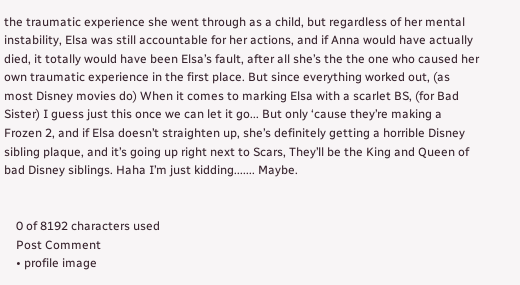the traumatic experience she went through as a child, but regardless of her mental instability, Elsa was still accountable for her actions, and if Anna would have actually died, it totally would have been Elsa’s fault, after all she’s the the one who caused her own traumatic experience in the first place. But since everything worked out, (as most Disney movies do) When it comes to marking Elsa with a scarlet BS, (for Bad Sister) I guess just this once we can let it go... But only ‘cause they’re making a Frozen 2, and if Elsa doesn’t straighten up, she’s definitely getting a horrible Disney sibling plaque, and it’s going up right next to Scars, They’ll be the King and Queen of bad Disney siblings. Haha I’m just kidding....... Maybe.


    0 of 8192 characters used
    Post Comment
    • profile image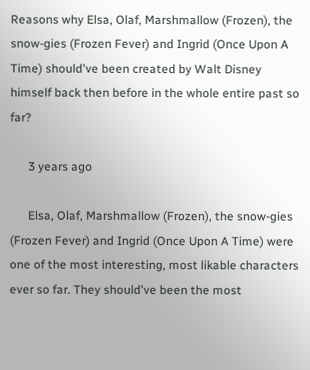Reasons why Elsa, Olaf, Marshmallow (Frozen), the snow-gies (Frozen Fever) and Ingrid (Once Upon A Time) should've been created by Walt Disney himself back then before in the whole entire past so far?

      3 years ago

      Elsa, Olaf, Marshmallow (Frozen), the snow-gies (Frozen Fever) and Ingrid (Once Upon A Time) were one of the most interesting, most likable characters ever so far. They should've been the most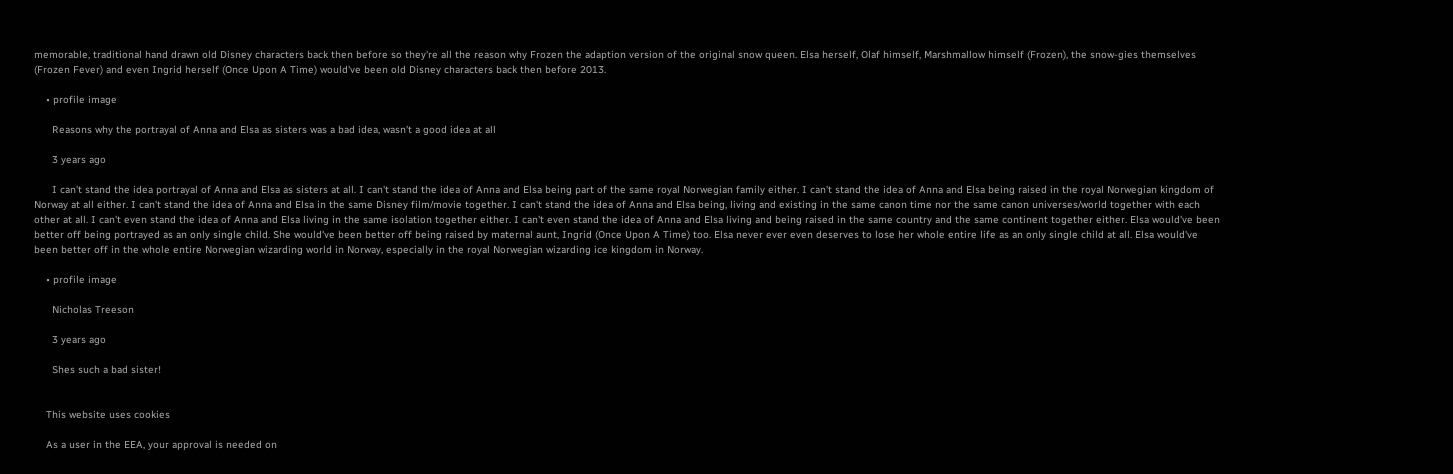memorable, traditional hand drawn old Disney characters back then before so they're all the reason why Frozen the adaption version of the original snow queen. Elsa herself, Olaf himself, Marshmallow himself (Frozen), the snow-gies themselves (Frozen Fever) and even Ingrid herself (Once Upon A Time) would've been old Disney characters back then before 2013.

    • profile image

      Reasons why the portrayal of Anna and Elsa as sisters was a bad idea, wasn't a good idea at all

      3 years ago

      I can't stand the idea portrayal of Anna and Elsa as sisters at all. I can't stand the idea of Anna and Elsa being part of the same royal Norwegian family either. I can't stand the idea of Anna and Elsa being raised in the royal Norwegian kingdom of Norway at all either. I can't stand the idea of Anna and Elsa in the same Disney film/movie together. I can't stand the idea of Anna and Elsa being, living and existing in the same canon time nor the same canon universes/world together with each other at all. I can't even stand the idea of Anna and Elsa living in the same isolation together either. I can't even stand the idea of Anna and Elsa living and being raised in the same country and the same continent together either. Elsa would've been better off being portrayed as an only single child. She would've been better off being raised by maternal aunt, Ingrid (Once Upon A Time) too. Elsa never ever even deserves to lose her whole entire life as an only single child at all. Elsa would've been better off in the whole entire Norwegian wizarding world in Norway, especially in the royal Norwegian wizarding ice kingdom in Norway.

    • profile image

      Nicholas Treeson

      3 years ago

      Shes such a bad sister!


    This website uses cookies

    As a user in the EEA, your approval is needed on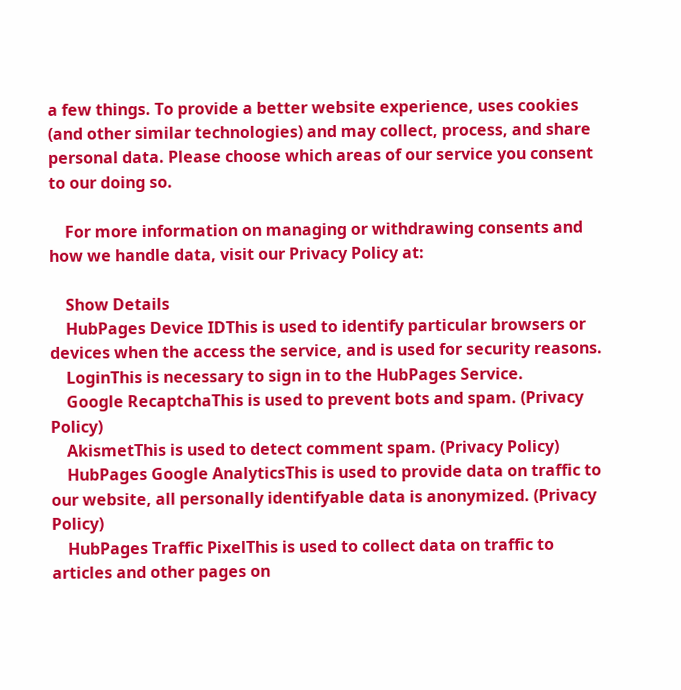a few things. To provide a better website experience, uses cookies (and other similar technologies) and may collect, process, and share personal data. Please choose which areas of our service you consent to our doing so.

    For more information on managing or withdrawing consents and how we handle data, visit our Privacy Policy at:

    Show Details
    HubPages Device IDThis is used to identify particular browsers or devices when the access the service, and is used for security reasons.
    LoginThis is necessary to sign in to the HubPages Service.
    Google RecaptchaThis is used to prevent bots and spam. (Privacy Policy)
    AkismetThis is used to detect comment spam. (Privacy Policy)
    HubPages Google AnalyticsThis is used to provide data on traffic to our website, all personally identifyable data is anonymized. (Privacy Policy)
    HubPages Traffic PixelThis is used to collect data on traffic to articles and other pages on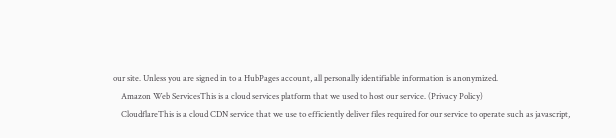our site. Unless you are signed in to a HubPages account, all personally identifiable information is anonymized.
    Amazon Web ServicesThis is a cloud services platform that we used to host our service. (Privacy Policy)
    CloudflareThis is a cloud CDN service that we use to efficiently deliver files required for our service to operate such as javascript,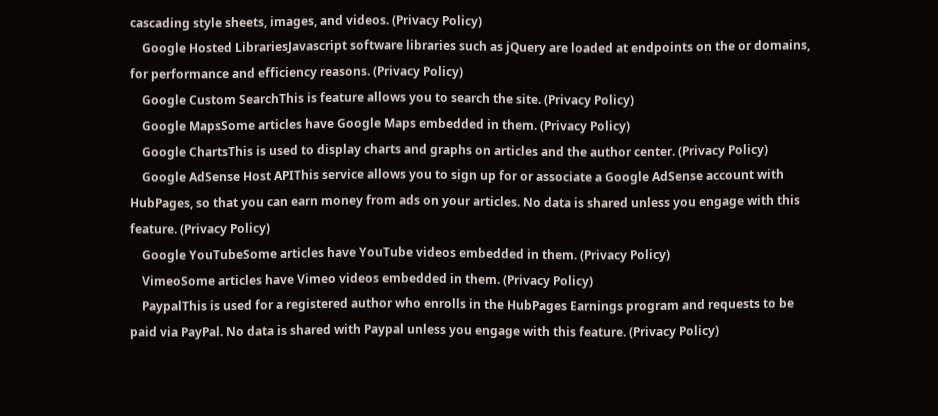cascading style sheets, images, and videos. (Privacy Policy)
    Google Hosted LibrariesJavascript software libraries such as jQuery are loaded at endpoints on the or domains, for performance and efficiency reasons. (Privacy Policy)
    Google Custom SearchThis is feature allows you to search the site. (Privacy Policy)
    Google MapsSome articles have Google Maps embedded in them. (Privacy Policy)
    Google ChartsThis is used to display charts and graphs on articles and the author center. (Privacy Policy)
    Google AdSense Host APIThis service allows you to sign up for or associate a Google AdSense account with HubPages, so that you can earn money from ads on your articles. No data is shared unless you engage with this feature. (Privacy Policy)
    Google YouTubeSome articles have YouTube videos embedded in them. (Privacy Policy)
    VimeoSome articles have Vimeo videos embedded in them. (Privacy Policy)
    PaypalThis is used for a registered author who enrolls in the HubPages Earnings program and requests to be paid via PayPal. No data is shared with Paypal unless you engage with this feature. (Privacy Policy)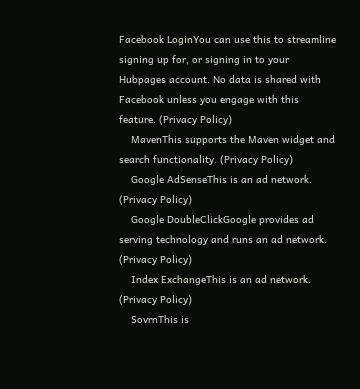Facebook LoginYou can use this to streamline signing up for, or signing in to your Hubpages account. No data is shared with Facebook unless you engage with this feature. (Privacy Policy)
    MavenThis supports the Maven widget and search functionality. (Privacy Policy)
    Google AdSenseThis is an ad network. (Privacy Policy)
    Google DoubleClickGoogle provides ad serving technology and runs an ad network. (Privacy Policy)
    Index ExchangeThis is an ad network. (Privacy Policy)
    SovrnThis is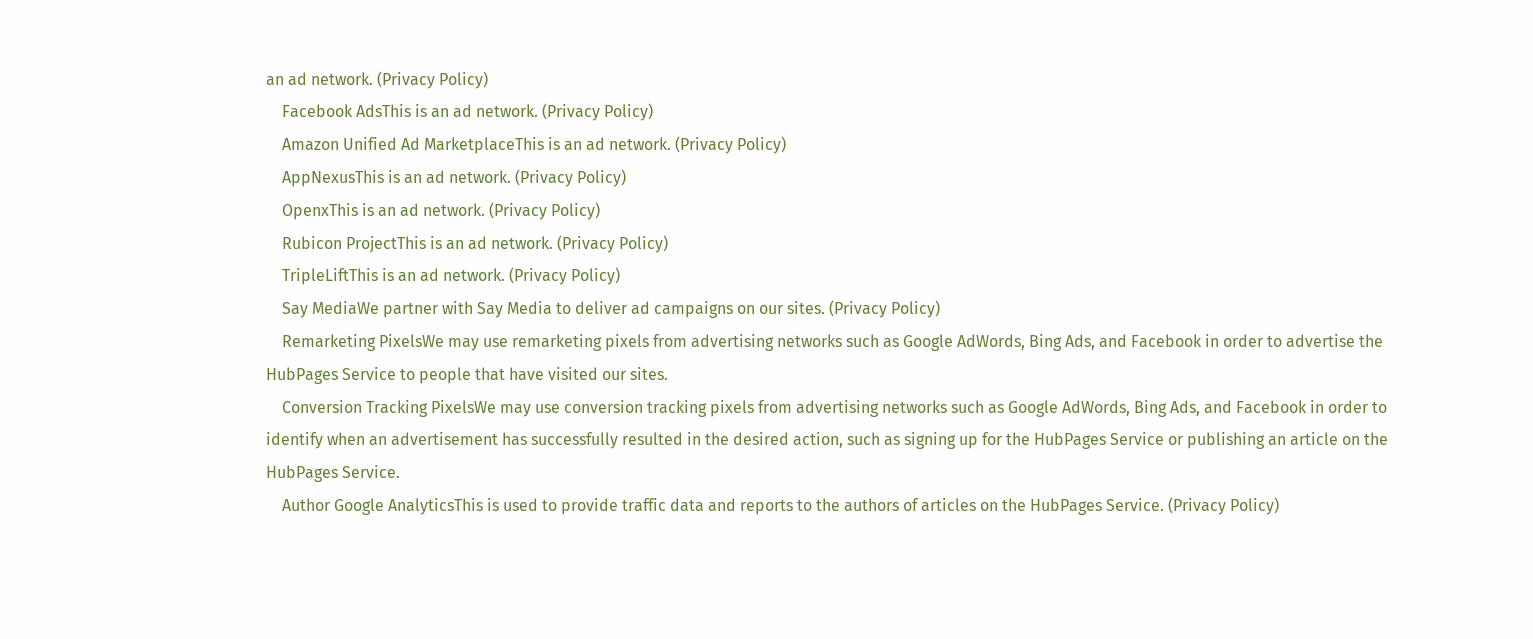an ad network. (Privacy Policy)
    Facebook AdsThis is an ad network. (Privacy Policy)
    Amazon Unified Ad MarketplaceThis is an ad network. (Privacy Policy)
    AppNexusThis is an ad network. (Privacy Policy)
    OpenxThis is an ad network. (Privacy Policy)
    Rubicon ProjectThis is an ad network. (Privacy Policy)
    TripleLiftThis is an ad network. (Privacy Policy)
    Say MediaWe partner with Say Media to deliver ad campaigns on our sites. (Privacy Policy)
    Remarketing PixelsWe may use remarketing pixels from advertising networks such as Google AdWords, Bing Ads, and Facebook in order to advertise the HubPages Service to people that have visited our sites.
    Conversion Tracking PixelsWe may use conversion tracking pixels from advertising networks such as Google AdWords, Bing Ads, and Facebook in order to identify when an advertisement has successfully resulted in the desired action, such as signing up for the HubPages Service or publishing an article on the HubPages Service.
    Author Google AnalyticsThis is used to provide traffic data and reports to the authors of articles on the HubPages Service. (Privacy Policy)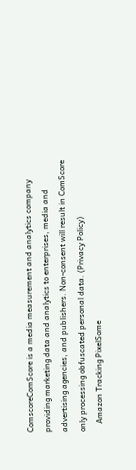ComscoreComScore is a media measurement and analytics company providing marketing data and analytics to enterprises, media and advertising agencies, and publishers. Non-consent will result in ComScore only processing obfuscated personal data. (Privacy Policy)
    Amazon Tracking PixelSome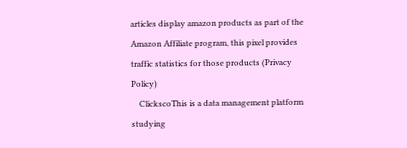articles display amazon products as part of the Amazon Affiliate program, this pixel provides traffic statistics for those products (Privacy Policy)
    ClickscoThis is a data management platform studying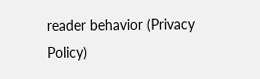reader behavior (Privacy Policy)